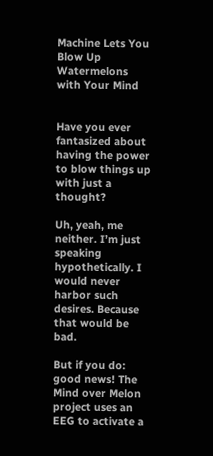Machine Lets You Blow Up Watermelons with Your Mind


Have you ever fantasized about having the power to blow things up with just a thought?

Uh, yeah, me neither. I’m just speaking hypothetically. I would never harbor such desires. Because that would be bad.

But if you do: good news! The Mind over Melon project uses an EEG to activate a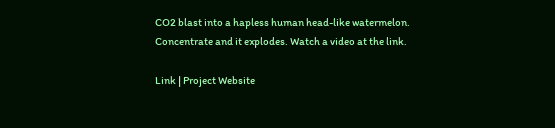CO2 blast into a hapless human head-like watermelon. Concentrate and it explodes. Watch a video at the link.

Link | Project Website